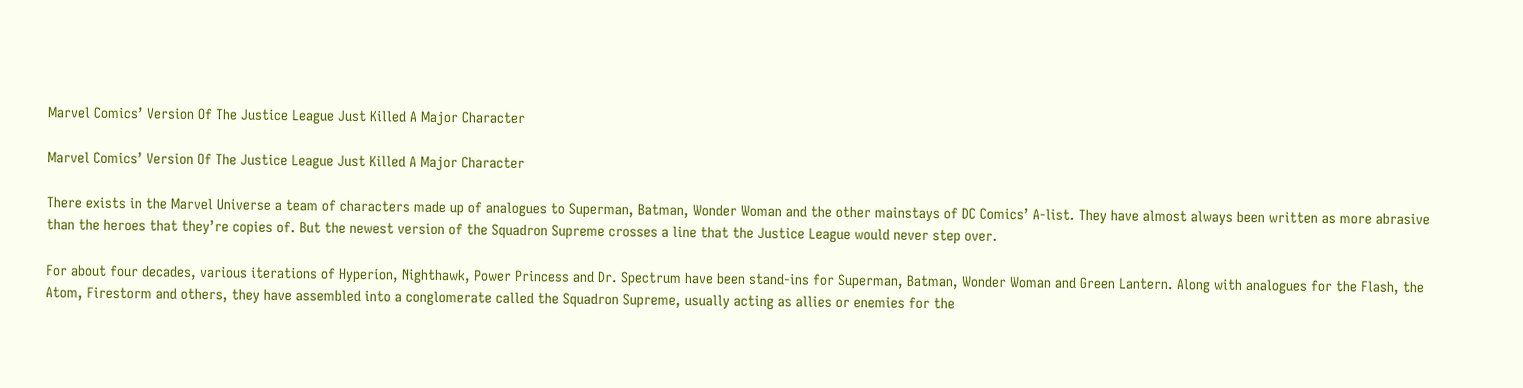Marvel Comics’ Version Of The Justice League Just Killed A Major Character

Marvel Comics’ Version Of The Justice League Just Killed A Major Character

There exists in the Marvel Universe a team of characters made up of analogues to Superman, Batman, Wonder Woman and the other mainstays of DC Comics’ A-list. They have almost always been written as more abrasive than the heroes that they’re copies of. But the newest version of the Squadron Supreme crosses a line that the Justice League would never step over.

For about four decades, various iterations of Hyperion, Nighthawk, Power Princess and Dr. Spectrum have been stand-ins for Superman, Batman, Wonder Woman and Green Lantern. Along with analogues for the Flash, the Atom, Firestorm and others, they have assembled into a conglomerate called the Squadron Supreme, usually acting as allies or enemies for the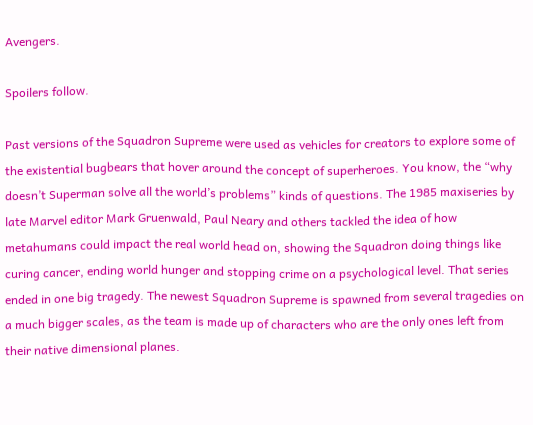Avengers.

Spoilers follow.

Past versions of the Squadron Supreme were used as vehicles for creators to explore some of the existential bugbears that hover around the concept of superheroes. You know, the “why doesn’t Superman solve all the world’s problems” kinds of questions. The 1985 maxiseries by late Marvel editor Mark Gruenwald, Paul Neary and others tackled the idea of how metahumans could impact the real world head on, showing the Squadron doing things like curing cancer, ending world hunger and stopping crime on a psychological level. That series ended in one big tragedy. The newest Squadron Supreme is spawned from several tragedies on a much bigger scales, as the team is made up of characters who are the only ones left from their native dimensional planes.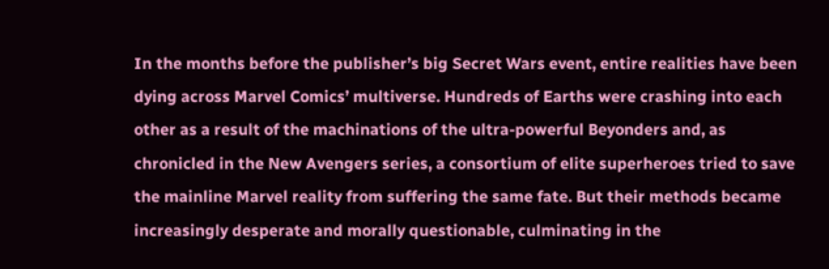In the months before the publisher’s big Secret Wars event, entire realities have been dying across Marvel Comics’ multiverse. Hundreds of Earths were crashing into each other as a result of the machinations of the ultra-powerful Beyonders and, as chronicled in the New Avengers series, a consortium of elite superheroes tried to save the mainline Marvel reality from suffering the same fate. But their methods became increasingly desperate and morally questionable, culminating in the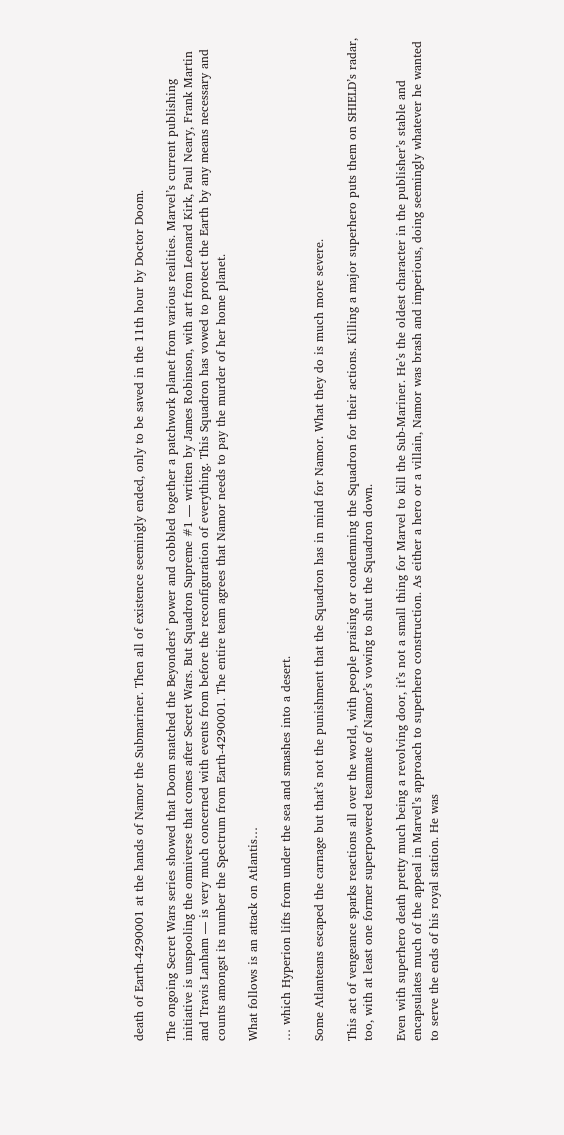death of Earth-4290001 at the hands of Namor the Submariner. Then all of existence seemingly ended, only to be saved in the 11th hour by Doctor Doom.

The ongoing Secret Wars series showed that Doom snatched the Beyonders’ power and cobbled together a patchwork planet from various realities. Marvel’s current publishing initiative is unspooling the omniverse that comes after Secret Wars. But Squadron Supreme #1 — written by James Robinson, with art from Leonard Kirk, Paul Neary, Frank Martin and Travis Lanham — is very much concerned with events from before the reconfiguration of everything. This Squadron has vowed to protect the Earth by any means necessary and counts amongst its number the Spectrum from Earth-4290001. The entire team agrees that Namor needs to pay the murder of her home planet.

What follows is an attack on Atlantis…

… which Hyperion lifts from under the sea and smashes into a desert.

Some Atlanteans escaped the carnage but that’s not the punishment that the Squadron has in mind for Namor. What they do is much more severe.

This act of vengeance sparks reactions all over the world, with people praising or condemning the Squadron for their actions. Killing a major superhero puts them on SHIELD’s radar, too, with at least one former superpowered teammate of Namor’s vowing to shut the Squadron down.

Even with superhero death pretty much being a revolving door, it’s not a small thing for Marvel to kill the Sub-Mariner. He’s the oldest character in the publisher’s stable and encapsulates much of the appeal in Marvel’s approach to superhero construction. As either a hero or a villain, Namor was brash and imperious, doing seemingly whatever he wanted to serve the ends of his royal station. He was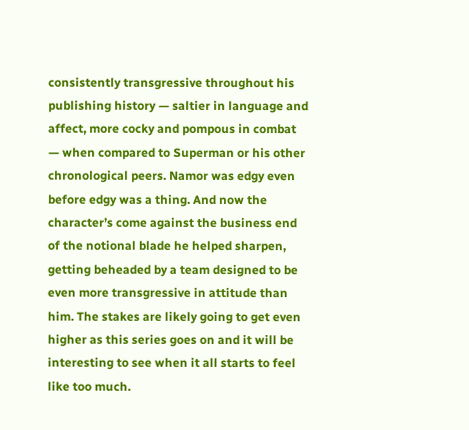consistently transgressive throughout his publishing history — saltier in language and affect, more cocky and pompous in combat — when compared to Superman or his other chronological peers. Namor was edgy even before edgy was a thing. And now the character’s come against the business end of the notional blade he helped sharpen, getting beheaded by a team designed to be even more transgressive in attitude than him. The stakes are likely going to get even higher as this series goes on and it will be interesting to see when it all starts to feel like too much.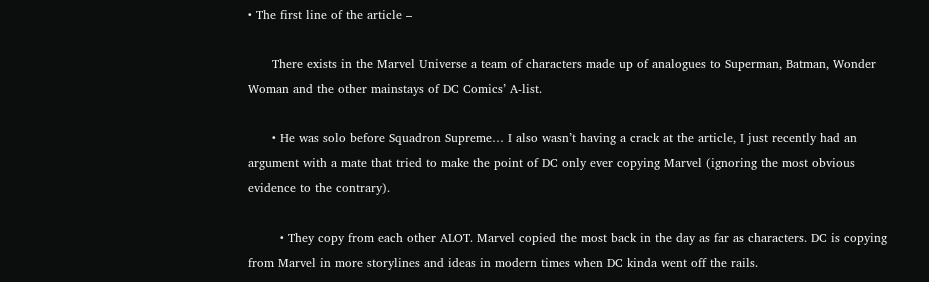• The first line of the article –

      There exists in the Marvel Universe a team of characters made up of analogues to Superman, Batman, Wonder Woman and the other mainstays of DC Comics’ A-list.

      • He was solo before Squadron Supreme… I also wasn’t having a crack at the article, I just recently had an argument with a mate that tried to make the point of DC only ever copying Marvel (ignoring the most obvious evidence to the contrary).

        • They copy from each other ALOT. Marvel copied the most back in the day as far as characters. DC is copying from Marvel in more storylines and ideas in modern times when DC kinda went off the rails.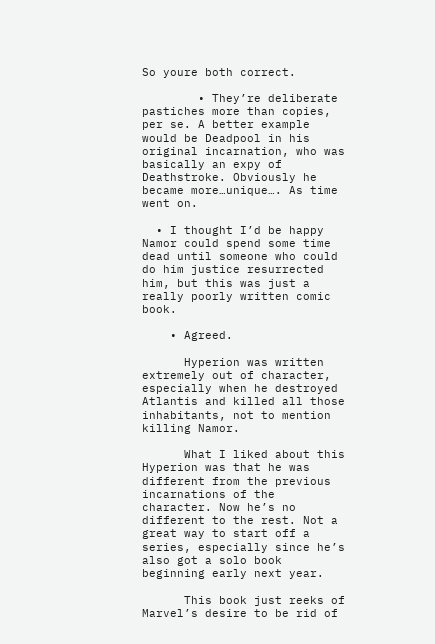So youre both correct.

        • They’re deliberate pastiches more than copies, per se. A better example would be Deadpool in his original incarnation, who was basically an expy of Deathstroke. Obviously he became more…unique…. As time went on.

  • I thought I’d be happy Namor could spend some time dead until someone who could do him justice resurrected him, but this was just a really poorly written comic book.

    • Agreed.

      Hyperion was written extremely out of character, especially when he destroyed Atlantis and killed all those inhabitants, not to mention killing Namor.

      What I liked about this Hyperion was that he was different from the previous incarnations of the character. Now he’s no different to the rest. Not a great way to start off a series, especially since he’s also got a solo book beginning early next year.

      This book just reeks of Marvel’s desire to be rid of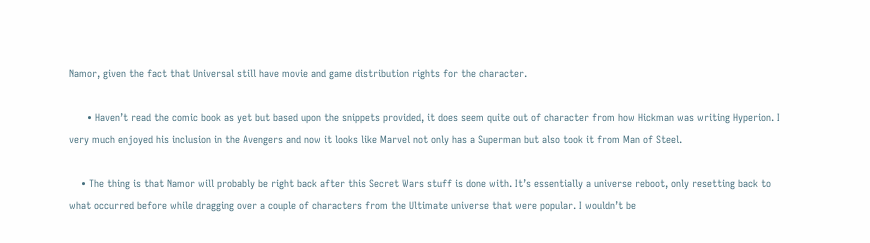Namor, given the fact that Universal still have movie and game distribution rights for the character.

      • Haven’t read the comic book as yet but based upon the snippets provided, it does seem quite out of character from how Hickman was writing Hyperion. I very much enjoyed his inclusion in the Avengers and now it looks like Marvel not only has a Superman but also took it from Man of Steel.

    • The thing is that Namor will probably be right back after this Secret Wars stuff is done with. It’s essentially a universe reboot, only resetting back to what occurred before while dragging over a couple of characters from the Ultimate universe that were popular. I wouldn’t be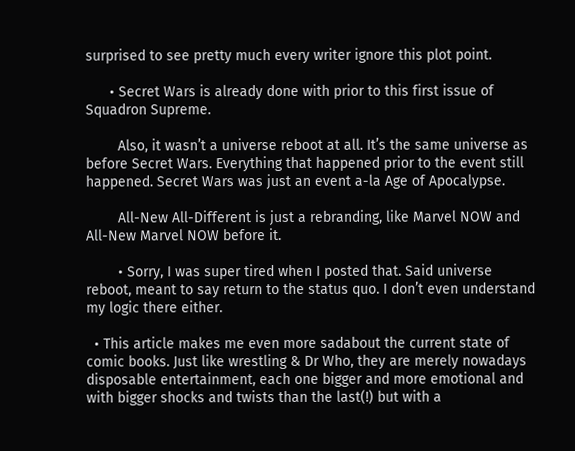surprised to see pretty much every writer ignore this plot point.

      • Secret Wars is already done with prior to this first issue of Squadron Supreme.

        Also, it wasn’t a universe reboot at all. It’s the same universe as before Secret Wars. Everything that happened prior to the event still happened. Secret Wars was just an event a-la Age of Apocalypse.

        All-New All-Different is just a rebranding, like Marvel NOW and All-New Marvel NOW before it.

        • Sorry, I was super tired when I posted that. Said universe reboot, meant to say return to the status quo. I don’t even understand my logic there either.

  • This article makes me even more sadabout the current state of comic books. Just like wrestling & Dr Who, they are merely nowadays disposable entertainment, each one bigger and more emotional and with bigger shocks and twists than the last(!) but with a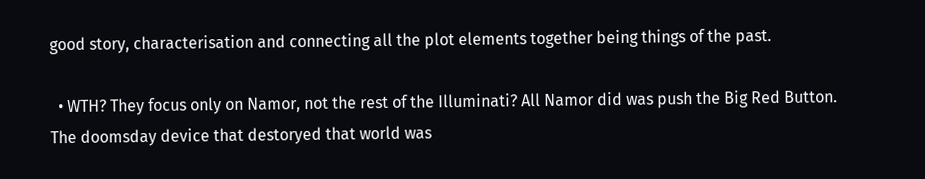good story, characterisation and connecting all the plot elements together being things of the past.

  • WTH? They focus only on Namor, not the rest of the Illuminati? All Namor did was push the Big Red Button. The doomsday device that destoryed that world was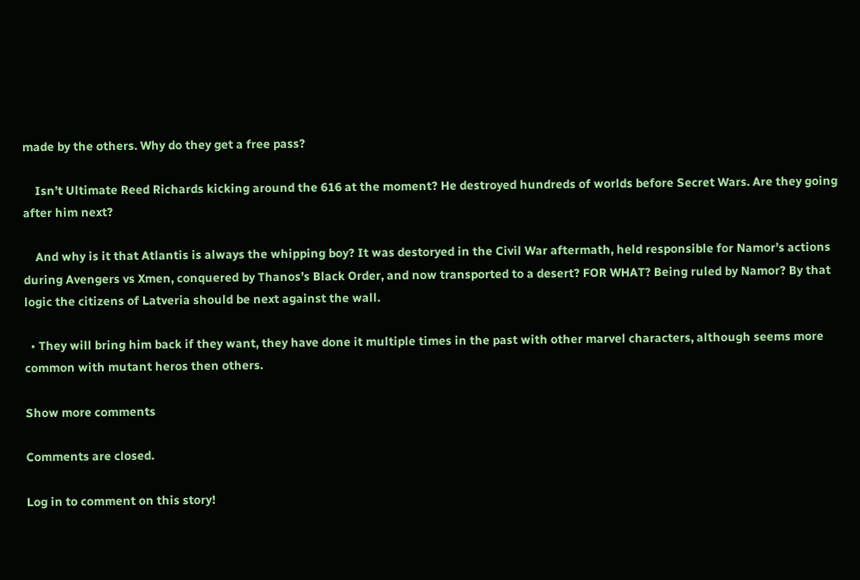made by the others. Why do they get a free pass?

    Isn’t Ultimate Reed Richards kicking around the 616 at the moment? He destroyed hundreds of worlds before Secret Wars. Are they going after him next?

    And why is it that Atlantis is always the whipping boy? It was destoryed in the Civil War aftermath, held responsible for Namor’s actions during Avengers vs Xmen, conquered by Thanos’s Black Order, and now transported to a desert? FOR WHAT? Being ruled by Namor? By that logic the citizens of Latveria should be next against the wall.

  • They will bring him back if they want, they have done it multiple times in the past with other marvel characters, although seems more common with mutant heros then others.

Show more comments

Comments are closed.

Log in to comment on this story!